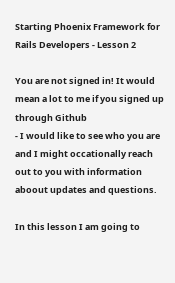Starting Phoenix Framework for Rails Developers - Lesson 2

You are not signed in! It would mean a lot to me if you signed up through Github
- I would like to see who you are and I might occationally reach out to you with information aboout updates and questions.

In this lesson I am going to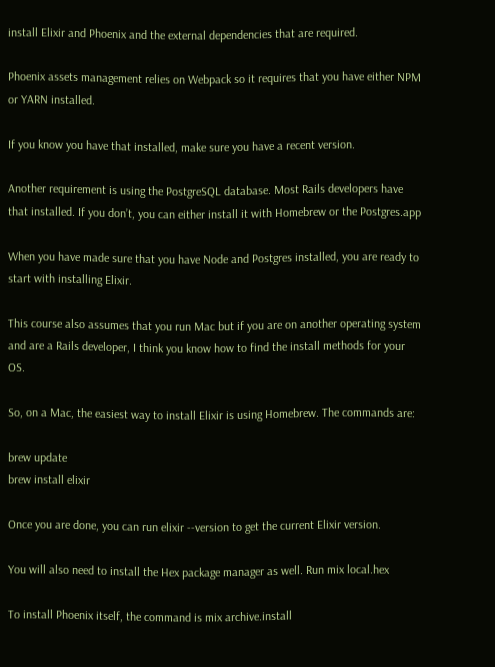install Elixir and Phoenix and the external dependencies that are required.

Phoenix assets management relies on Webpack so it requires that you have either NPM or YARN installed.

If you know you have that installed, make sure you have a recent version.

Another requirement is using the PostgreSQL database. Most Rails developers have that installed. If you don’t, you can either install it with Homebrew or the Postgres.app

When you have made sure that you have Node and Postgres installed, you are ready to start with installing Elixir.

This course also assumes that you run Mac but if you are on another operating system and are a Rails developer, I think you know how to find the install methods for your OS.

So, on a Mac, the easiest way to install Elixir is using Homebrew. The commands are:

brew update
brew install elixir

Once you are done, you can run elixir --version to get the current Elixir version.

You will also need to install the Hex package manager as well. Run mix local.hex

To install Phoenix itself, the command is mix archive.install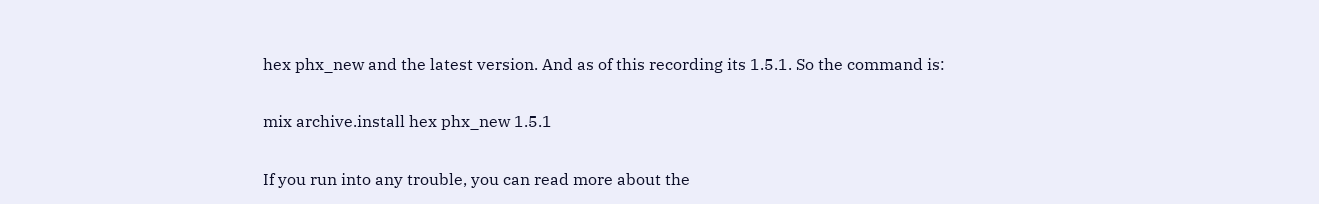hex phx_new and the latest version. And as of this recording its 1.5.1. So the command is:

mix archive.install hex phx_new 1.5.1

If you run into any trouble, you can read more about the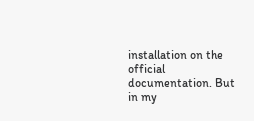installation on the official documentation. But in my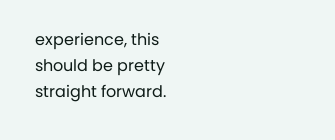experience, this should be pretty straight forward.